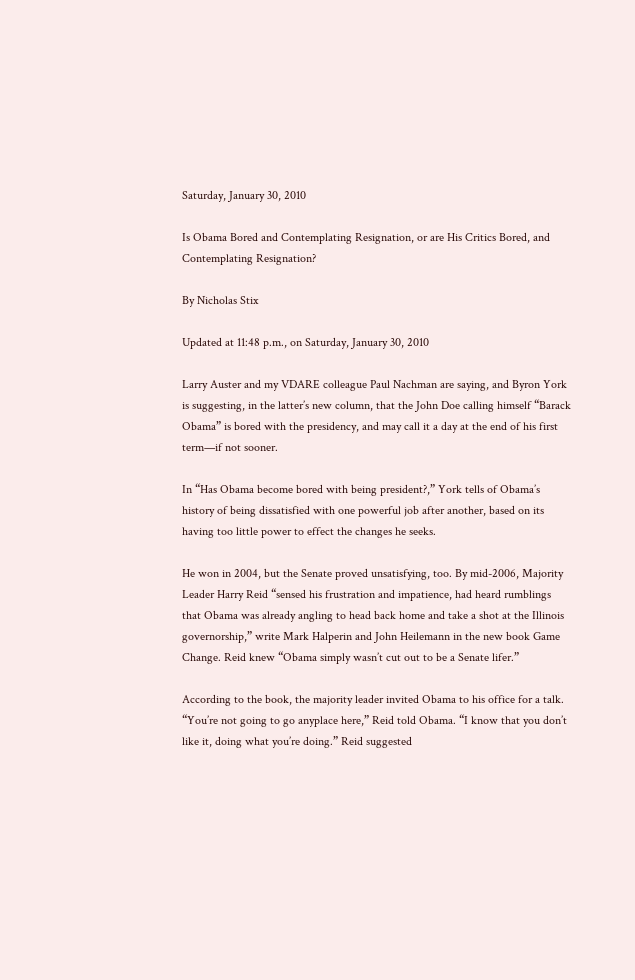Saturday, January 30, 2010

Is Obama Bored and Contemplating Resignation, or are His Critics Bored, and Contemplating Resignation?

By Nicholas Stix

Updated at 11:48 p.m., on Saturday, January 30, 2010

Larry Auster and my VDARE colleague Paul Nachman are saying, and Byron York is suggesting, in the latter’s new column, that the John Doe calling himself “Barack Obama” is bored with the presidency, and may call it a day at the end of his first term—if not sooner.

In “Has Obama become bored with being president?,” York tells of Obama’s history of being dissatisfied with one powerful job after another, based on its having too little power to effect the changes he seeks.

He won in 2004, but the Senate proved unsatisfying, too. By mid-2006, Majority Leader Harry Reid “sensed his frustration and impatience, had heard rumblings that Obama was already angling to head back home and take a shot at the Illinois governorship,” write Mark Halperin and John Heilemann in the new book Game Change. Reid knew “Obama simply wasn’t cut out to be a Senate lifer.”

According to the book, the majority leader invited Obama to his office for a talk. “You’re not going to go anyplace here,” Reid told Obama. “I know that you don’t like it, doing what you’re doing.” Reid suggested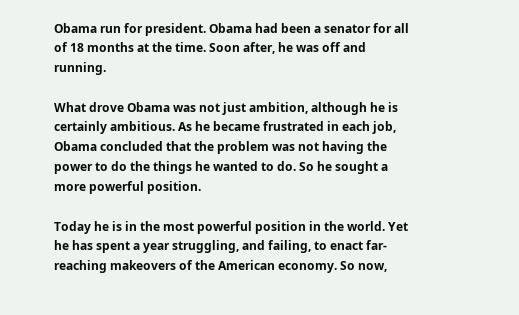Obama run for president. Obama had been a senator for all of 18 months at the time. Soon after, he was off and running.

What drove Obama was not just ambition, although he is certainly ambitious. As he became frustrated in each job, Obama concluded that the problem was not having the power to do the things he wanted to do. So he sought a more powerful position.

Today he is in the most powerful position in the world. Yet he has spent a year struggling, and failing, to enact far-reaching makeovers of the American economy. So now,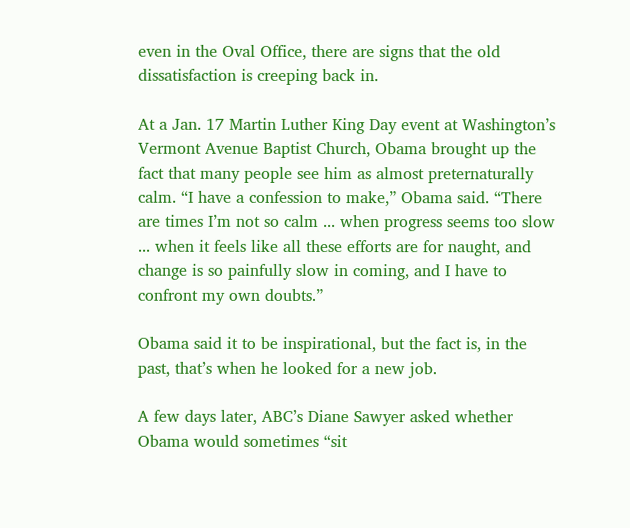even in the Oval Office, there are signs that the old dissatisfaction is creeping back in.

At a Jan. 17 Martin Luther King Day event at Washington’s Vermont Avenue Baptist Church, Obama brought up the fact that many people see him as almost preternaturally calm. “I have a confession to make,” Obama said. “There are times I’m not so calm ... when progress seems too slow ... when it feels like all these efforts are for naught, and change is so painfully slow in coming, and I have to confront my own doubts.”

Obama said it to be inspirational, but the fact is, in the past, that’s when he looked for a new job.

A few days later, ABC’s Diane Sawyer asked whether Obama would sometimes “sit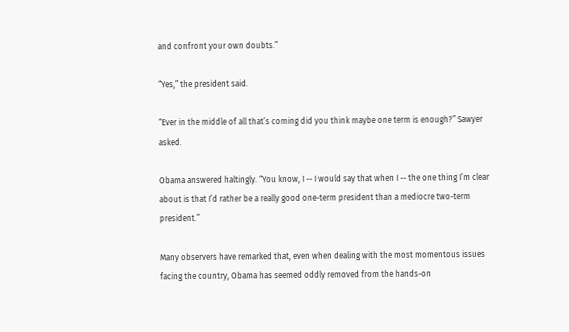and confront your own doubts.”

“Yes,” the president said.

“Ever in the middle of all that’s coming did you think maybe one term is enough?” Sawyer asked.

Obama answered haltingly. “You know, I -- I would say that when I -- the one thing I’m clear about is that I’d rather be a really good one-term president than a mediocre two-term president.”

Many observers have remarked that, even when dealing with the most momentous issues facing the country, Obama has seemed oddly removed from the hands-on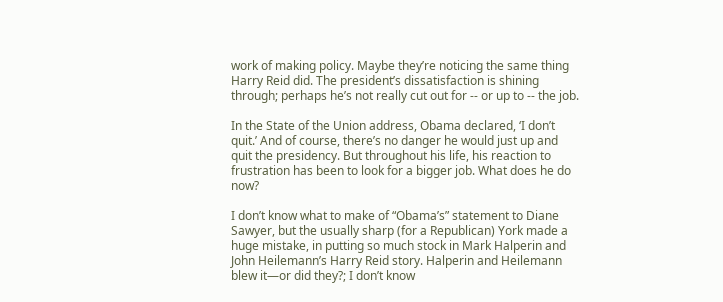work of making policy. Maybe they’re noticing the same thing Harry Reid did. The president’s dissatisfaction is shining through; perhaps he’s not really cut out for -- or up to -- the job.

In the State of the Union address, Obama declared, ‘I don’t quit.’ And of course, there’s no danger he would just up and quit the presidency. But throughout his life, his reaction to frustration has been to look for a bigger job. What does he do now?

I don’t know what to make of “Obama’s” statement to Diane Sawyer, but the usually sharp (for a Republican) York made a huge mistake, in putting so much stock in Mark Halperin and John Heilemann’s Harry Reid story. Halperin and Heilemann blew it—or did they?; I don’t know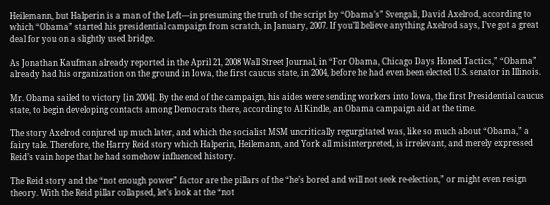Heilemann, but Halperin is a man of the Left—in presuming the truth of the script by “Obama’s” Svengali, David Axelrod, according to which “Obama” started his presidential campaign from scratch, in January, 2007. If you’ll believe anything Axelrod says, I’ve got a great deal for you on a slightly used bridge.

As Jonathan Kaufman already reported in the April 21, 2008 Wall Street Journal, in “For Obama, Chicago Days Honed Tactics,” “Obama” already had his organization on the ground in Iowa, the first caucus state, in 2004, before he had even been elected U.S. senator in Illinois.

Mr. Obama sailed to victory [in 2004]. By the end of the campaign, his aides were sending workers into Iowa, the first Presidential caucus state, to begin developing contacts among Democrats there, according to Al Kindle, an Obama campaign aid at the time.

The story Axelrod conjured up much later, and which the socialist MSM uncritically regurgitated was, like so much about “Obama,” a fairy tale. Therefore, the Harry Reid story which Halperin, Heilemann, and York all misinterpreted, is irrelevant, and merely expressed Reid’s vain hope that he had somehow influenced history.

The Reid story and the “not enough power” factor are the pillars of the “he’s bored and will not seek re-election,” or might even resign theory. With the Reid pillar collapsed, let’s look at the “not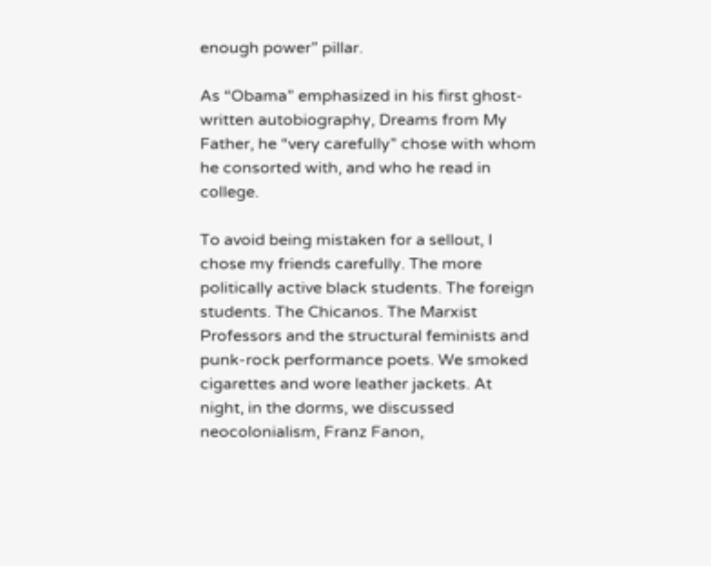enough power” pillar.

As “Obama” emphasized in his first ghost-written autobiography, Dreams from My Father, he “very carefully” chose with whom he consorted with, and who he read in college.

To avoid being mistaken for a sellout, I chose my friends carefully. The more politically active black students. The foreign students. The Chicanos. The Marxist Professors and the structural feminists and punk-rock performance poets. We smoked cigarettes and wore leather jackets. At night, in the dorms, we discussed neocolonialism, Franz Fanon,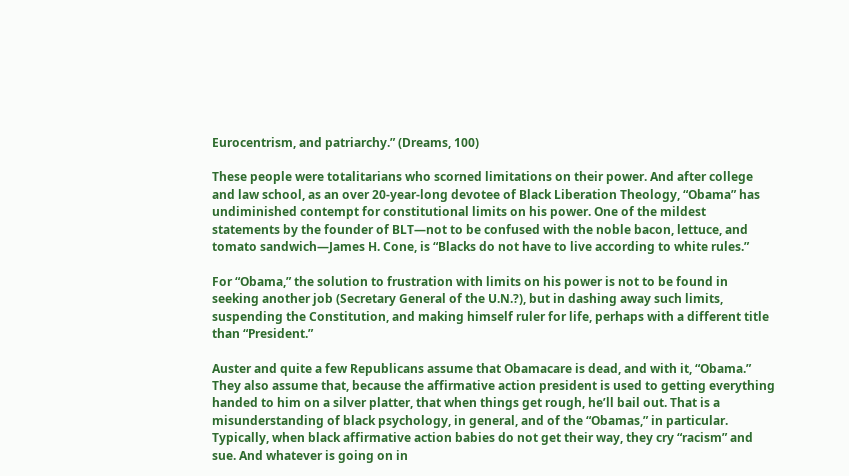Eurocentrism, and patriarchy.” (Dreams, 100)

These people were totalitarians who scorned limitations on their power. And after college and law school, as an over 20-year-long devotee of Black Liberation Theology, “Obama” has undiminished contempt for constitutional limits on his power. One of the mildest statements by the founder of BLT—not to be confused with the noble bacon, lettuce, and tomato sandwich—James H. Cone, is “Blacks do not have to live according to white rules.”

For “Obama,” the solution to frustration with limits on his power is not to be found in seeking another job (Secretary General of the U.N.?), but in dashing away such limits, suspending the Constitution, and making himself ruler for life, perhaps with a different title than “President.”

Auster and quite a few Republicans assume that Obamacare is dead, and with it, “Obama.” They also assume that, because the affirmative action president is used to getting everything handed to him on a silver platter, that when things get rough, he’ll bail out. That is a misunderstanding of black psychology, in general, and of the “Obamas,” in particular. Typically, when black affirmative action babies do not get their way, they cry “racism” and sue. And whatever is going on in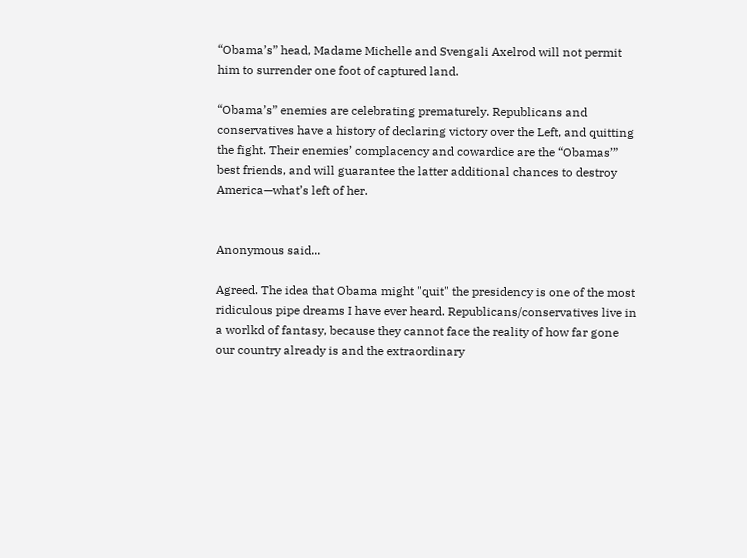“Obama’s” head, Madame Michelle and Svengali Axelrod will not permit him to surrender one foot of captured land.

“Obama’s” enemies are celebrating prematurely. Republicans and conservatives have a history of declaring victory over the Left, and quitting the fight. Their enemies’ complacency and cowardice are the “Obamas’” best friends, and will guarantee the latter additional chances to destroy America—what’s left of her.


Anonymous said...

Agreed. The idea that Obama might "quit" the presidency is one of the most ridiculous pipe dreams I have ever heard. Republicans/conservatives live in a worlkd of fantasy, because they cannot face the reality of how far gone our country already is and the extraordinary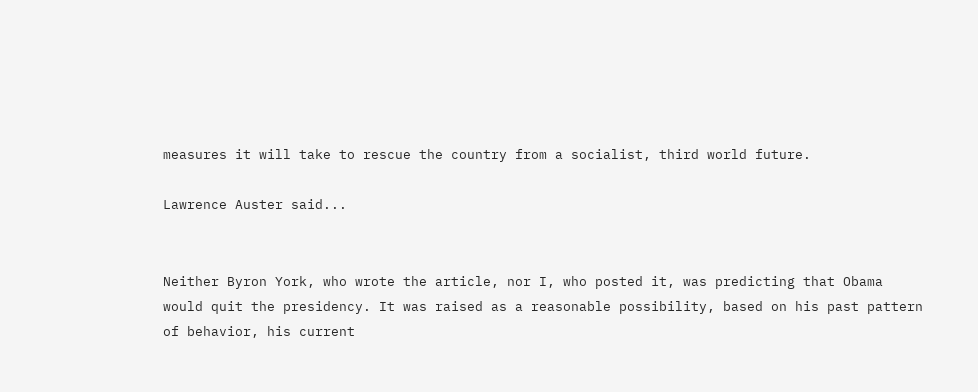measures it will take to rescue the country from a socialist, third world future.

Lawrence Auster said...


Neither Byron York, who wrote the article, nor I, who posted it, was predicting that Obama would quit the presidency. It was raised as a reasonable possibility, based on his past pattern of behavior, his current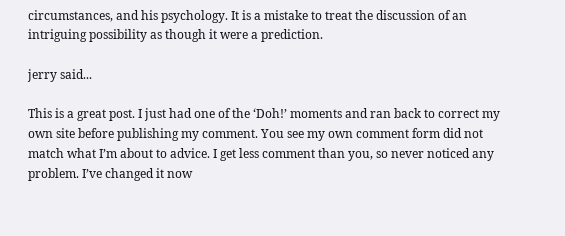circumstances, and his psychology. It is a mistake to treat the discussion of an intriguing possibility as though it were a prediction.

jerry said...

This is a great post. I just had one of the ‘Doh!’ moments and ran back to correct my own site before publishing my comment. You see my own comment form did not match what I’m about to advice. I get less comment than you, so never noticed any problem. I’ve changed it now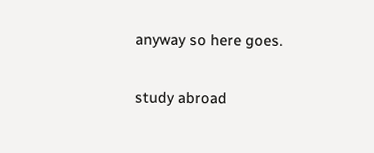anyway so here goes.

study abroad